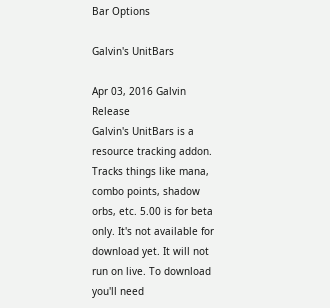Bar Options

Galvin's UnitBars

Apr 03, 2016 Galvin Release
Galvin's UnitBars is a resource tracking addon. Tracks things like mana, combo points, shadow orbs, etc. 5.00 is for beta only. It's not available for download yet. It will not run on live. To download you'll need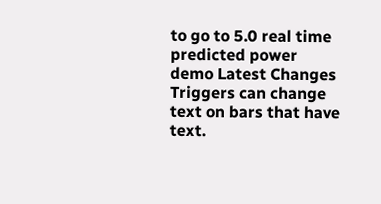to go to 5.0 real time predicted power demo Latest Changes Triggers can change text on bars that have text.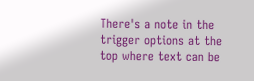There's a note in the trigger options at the top where text can be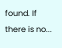found. If there is no...